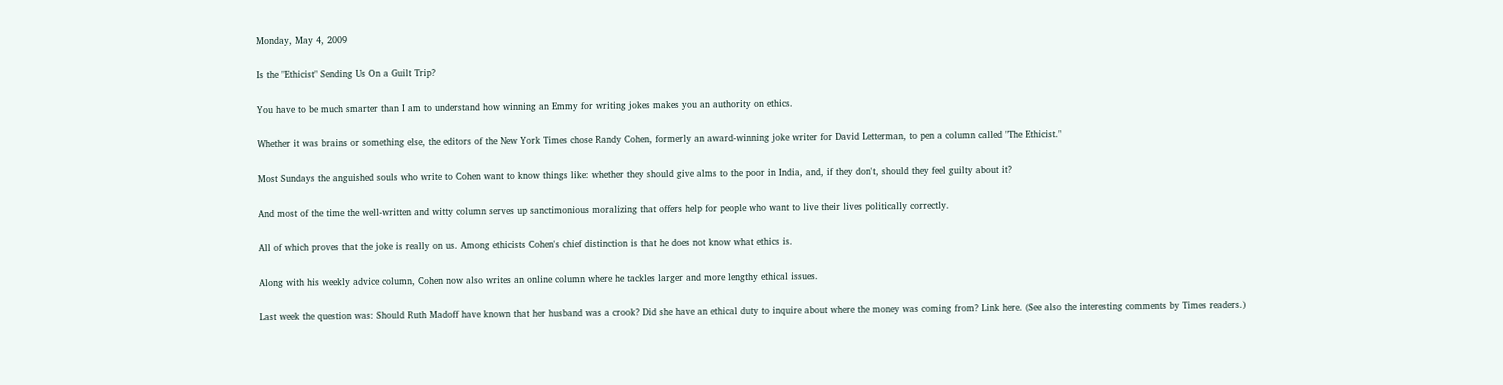Monday, May 4, 2009

Is the "Ethicist" Sending Us On a Guilt Trip?

You have to be much smarter than I am to understand how winning an Emmy for writing jokes makes you an authority on ethics.

Whether it was brains or something else, the editors of the New York Times chose Randy Cohen, formerly an award-winning joke writer for David Letterman, to pen a column called "The Ethicist."

Most Sundays the anguished souls who write to Cohen want to know things like: whether they should give alms to the poor in India, and, if they don't, should they feel guilty about it?

And most of the time the well-written and witty column serves up sanctimonious moralizing that offers help for people who want to live their lives politically correctly.

All of which proves that the joke is really on us. Among ethicists Cohen's chief distinction is that he does not know what ethics is.

Along with his weekly advice column, Cohen now also writes an online column where he tackles larger and more lengthy ethical issues.

Last week the question was: Should Ruth Madoff have known that her husband was a crook? Did she have an ethical duty to inquire about where the money was coming from? Link here. (See also the interesting comments by Times readers.)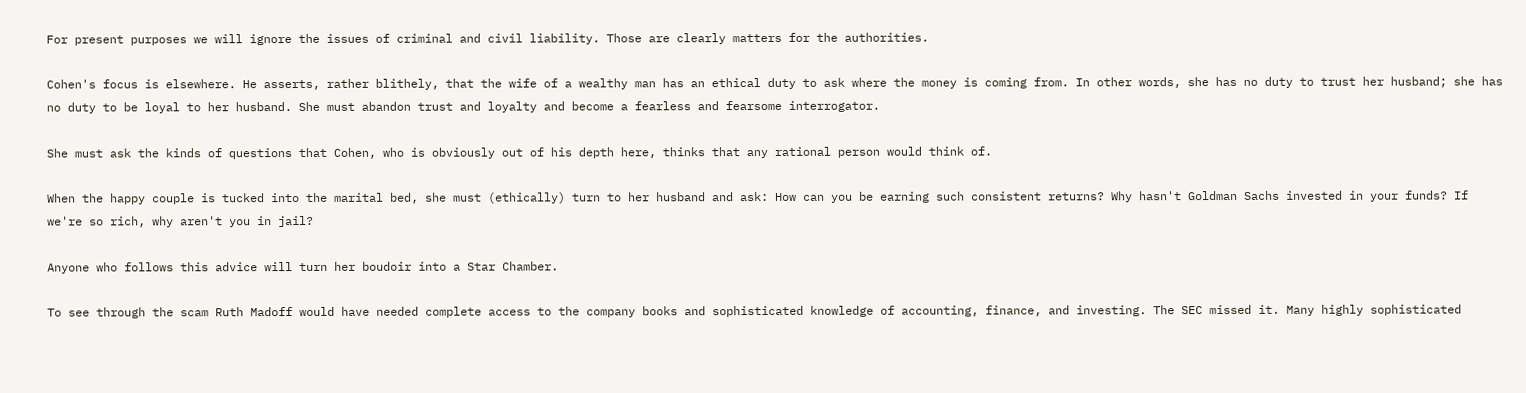For present purposes we will ignore the issues of criminal and civil liability. Those are clearly matters for the authorities.

Cohen's focus is elsewhere. He asserts, rather blithely, that the wife of a wealthy man has an ethical duty to ask where the money is coming from. In other words, she has no duty to trust her husband; she has no duty to be loyal to her husband. She must abandon trust and loyalty and become a fearless and fearsome interrogator.

She must ask the kinds of questions that Cohen, who is obviously out of his depth here, thinks that any rational person would think of.

When the happy couple is tucked into the marital bed, she must (ethically) turn to her husband and ask: How can you be earning such consistent returns? Why hasn't Goldman Sachs invested in your funds? If we're so rich, why aren't you in jail?

Anyone who follows this advice will turn her boudoir into a Star Chamber.

To see through the scam Ruth Madoff would have needed complete access to the company books and sophisticated knowledge of accounting, finance, and investing. The SEC missed it. Many highly sophisticated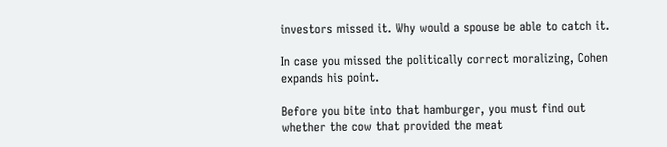investors missed it. Why would a spouse be able to catch it.

In case you missed the politically correct moralizing, Cohen expands his point.

Before you bite into that hamburger, you must find out whether the cow that provided the meat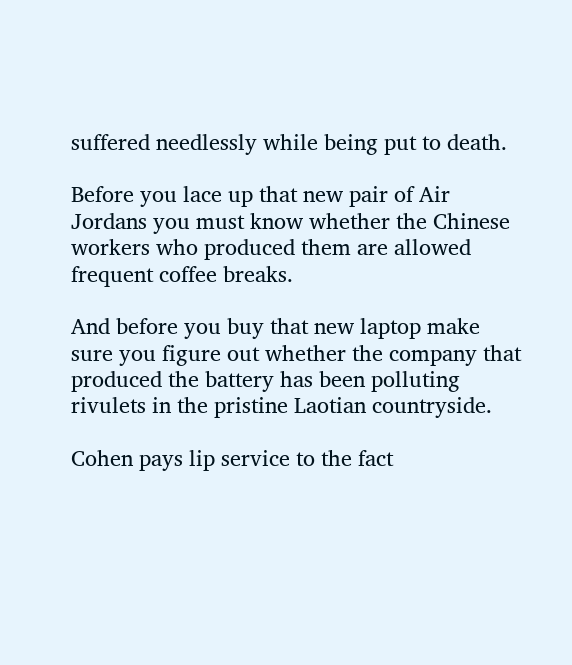suffered needlessly while being put to death.

Before you lace up that new pair of Air Jordans you must know whether the Chinese workers who produced them are allowed frequent coffee breaks.

And before you buy that new laptop make sure you figure out whether the company that produced the battery has been polluting rivulets in the pristine Laotian countryside.

Cohen pays lip service to the fact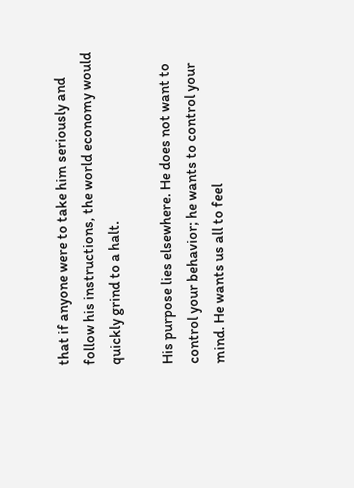that if anyone were to take him seriously and follow his instructions, the world economy would quickly grind to a halt.

His purpose lies elsewhere. He does not want to control your behavior; he wants to control your mind. He wants us all to feel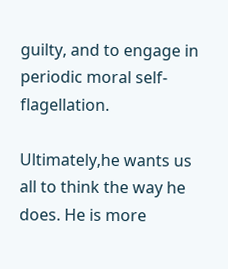guilty, and to engage in periodic moral self-flagellation.

Ultimately,he wants us all to think the way he does. He is more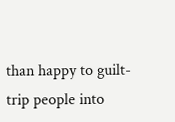than happy to guilt-trip people into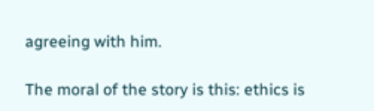agreeing with him.

The moral of the story is this: ethics is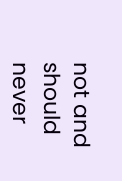not and should never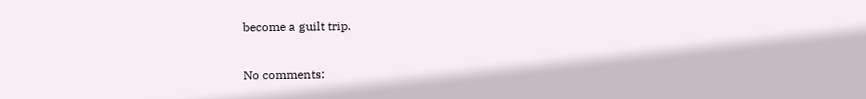become a guilt trip.

No comments: